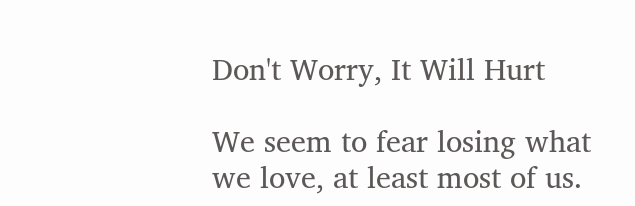Don't Worry, It Will Hurt

We seem to fear losing what we love, at least most of us.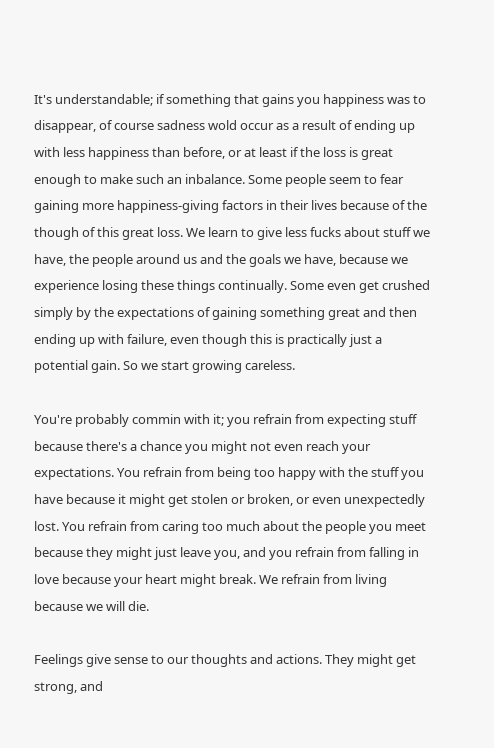It's understandable; if something that gains you happiness was to disappear, of course sadness wold occur as a result of ending up with less happiness than before, or at least if the loss is great enough to make such an inbalance. Some people seem to fear gaining more happiness-giving factors in their lives because of the though of this great loss. We learn to give less fucks about stuff we have, the people around us and the goals we have, because we experience losing these things continually. Some even get crushed simply by the expectations of gaining something great and then ending up with failure, even though this is practically just a potential gain. So we start growing careless.

You're probably commin with it; you refrain from expecting stuff because there's a chance you might not even reach your expectations. You refrain from being too happy with the stuff you have because it might get stolen or broken, or even unexpectedly lost. You refrain from caring too much about the people you meet because they might just leave you, and you refrain from falling in love because your heart might break. We refrain from living because we will die.

Feelings give sense to our thoughts and actions. They might get strong, and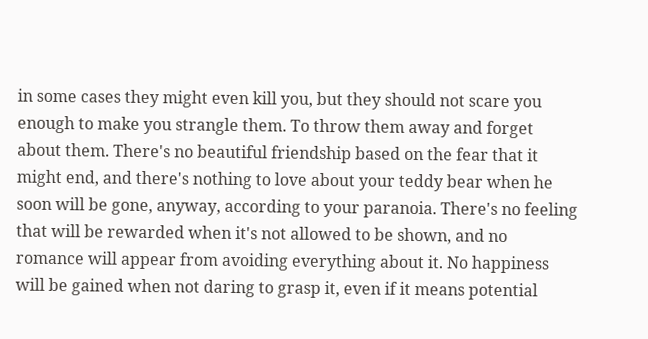in some cases they might even kill you, but they should not scare you enough to make you strangle them. To throw them away and forget about them. There's no beautiful friendship based on the fear that it might end, and there's nothing to love about your teddy bear when he soon will be gone, anyway, according to your paranoia. There's no feeling that will be rewarded when it's not allowed to be shown, and no romance will appear from avoiding everything about it. No happiness will be gained when not daring to grasp it, even if it means potential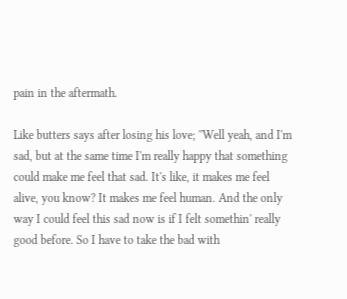pain in the aftermath.

Like butters says after losing his love; ''Well yeah, and I'm sad, but at the same time I'm really happy that something could make me feel that sad. It's like, it makes me feel alive, you know? It makes me feel human. And the only way I could feel this sad now is if I felt somethin' really good before. So I have to take the bad with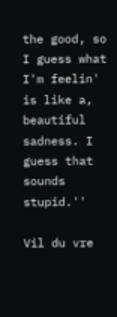the good, so I guess what I'm feelin' is like a, beautiful sadness. I guess that sounds stupid.''

Vil du vre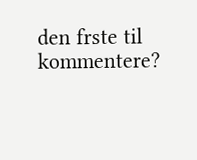den frste til kommentere?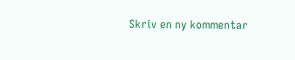Skriv en ny kommentar